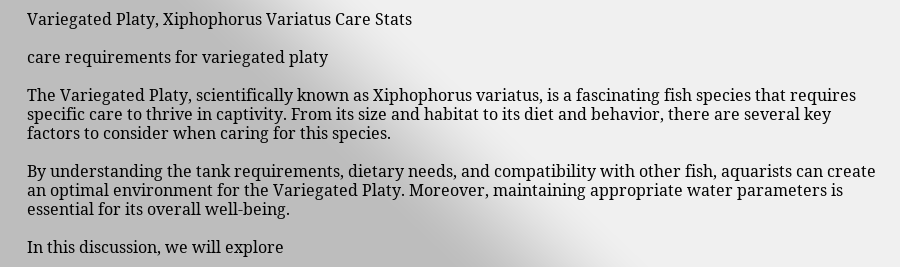Variegated Platy, Xiphophorus Variatus Care Stats

care requirements for variegated platy

The Variegated Platy, scientifically known as Xiphophorus variatus, is a fascinating fish species that requires specific care to thrive in captivity. From its size and habitat to its diet and behavior, there are several key factors to consider when caring for this species.

By understanding the tank requirements, dietary needs, and compatibility with other fish, aquarists can create an optimal environment for the Variegated Platy. Moreover, maintaining appropriate water parameters is essential for its overall well-being.

In this discussion, we will explore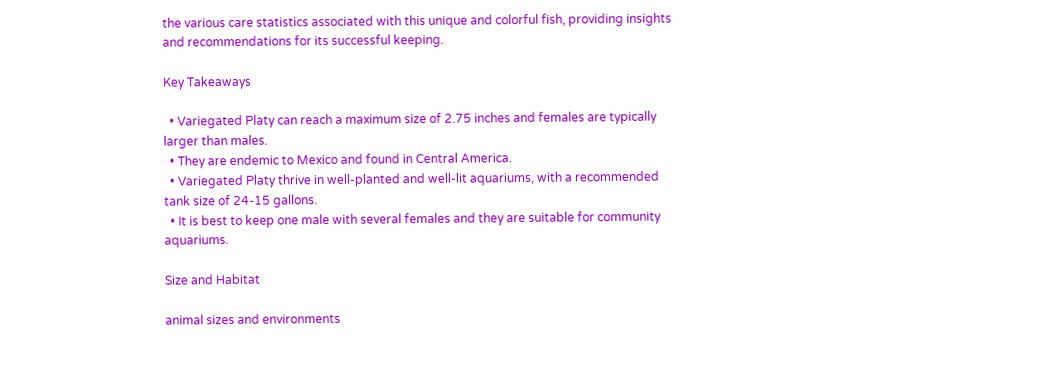the various care statistics associated with this unique and colorful fish, providing insights and recommendations for its successful keeping.

Key Takeaways

  • Variegated Platy can reach a maximum size of 2.75 inches and females are typically larger than males.
  • They are endemic to Mexico and found in Central America.
  • Variegated Platy thrive in well-planted and well-lit aquariums, with a recommended tank size of 24-15 gallons.
  • It is best to keep one male with several females and they are suitable for community aquariums.

Size and Habitat

animal sizes and environments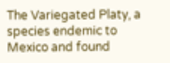The Variegated Platy, a species endemic to Mexico and found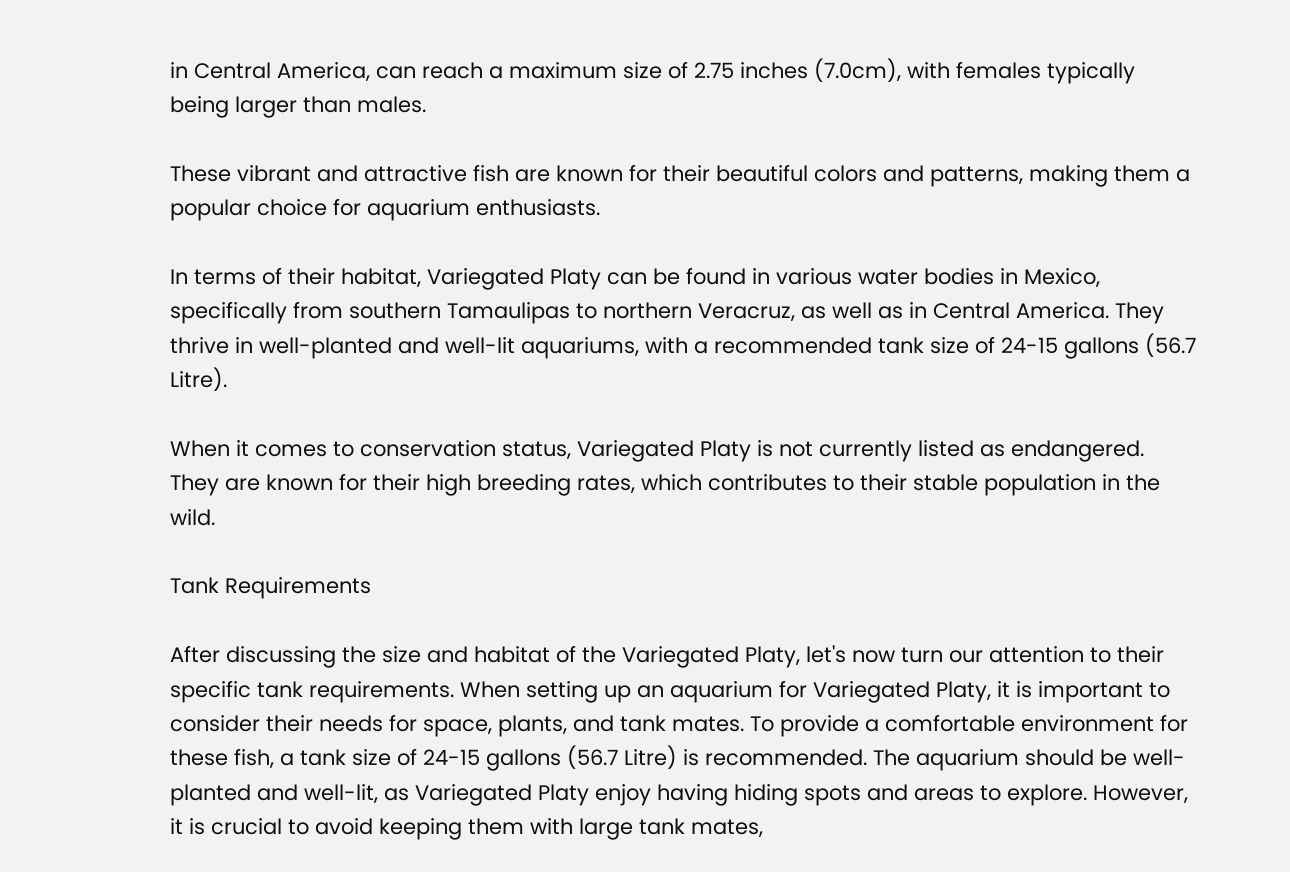in Central America, can reach a maximum size of 2.75 inches (7.0cm), with females typically being larger than males.

These vibrant and attractive fish are known for their beautiful colors and patterns, making them a popular choice for aquarium enthusiasts.

In terms of their habitat, Variegated Platy can be found in various water bodies in Mexico, specifically from southern Tamaulipas to northern Veracruz, as well as in Central America. They thrive in well-planted and well-lit aquariums, with a recommended tank size of 24-15 gallons (56.7 Litre).

When it comes to conservation status, Variegated Platy is not currently listed as endangered. They are known for their high breeding rates, which contributes to their stable population in the wild.

Tank Requirements

After discussing the size and habitat of the Variegated Platy, let's now turn our attention to their specific tank requirements. When setting up an aquarium for Variegated Platy, it is important to consider their needs for space, plants, and tank mates. To provide a comfortable environment for these fish, a tank size of 24-15 gallons (56.7 Litre) is recommended. The aquarium should be well-planted and well-lit, as Variegated Platy enjoy having hiding spots and areas to explore. However, it is crucial to avoid keeping them with large tank mates,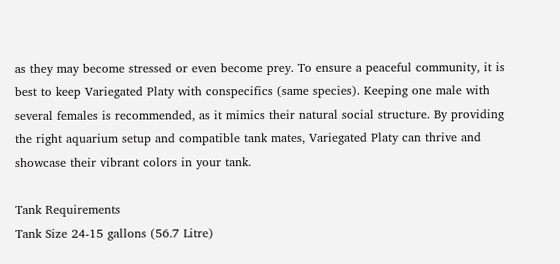as they may become stressed or even become prey. To ensure a peaceful community, it is best to keep Variegated Platy with conspecifics (same species). Keeping one male with several females is recommended, as it mimics their natural social structure. By providing the right aquarium setup and compatible tank mates, Variegated Platy can thrive and showcase their vibrant colors in your tank.

Tank Requirements
Tank Size 24-15 gallons (56.7 Litre)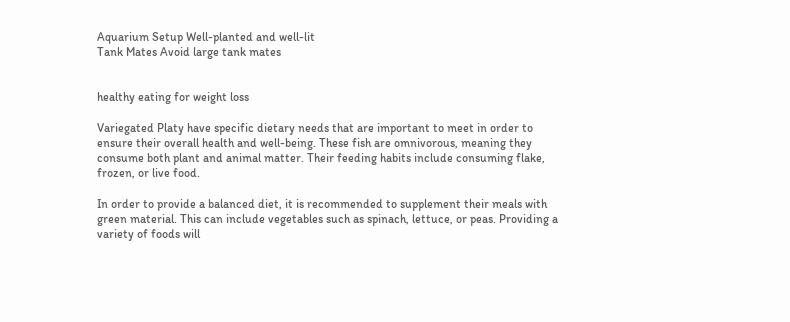Aquarium Setup Well-planted and well-lit
Tank Mates Avoid large tank mates


healthy eating for weight loss

Variegated Platy have specific dietary needs that are important to meet in order to ensure their overall health and well-being. These fish are omnivorous, meaning they consume both plant and animal matter. Their feeding habits include consuming flake, frozen, or live food.

In order to provide a balanced diet, it is recommended to supplement their meals with green material. This can include vegetables such as spinach, lettuce, or peas. Providing a variety of foods will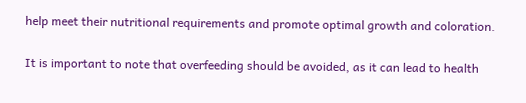help meet their nutritional requirements and promote optimal growth and coloration.

It is important to note that overfeeding should be avoided, as it can lead to health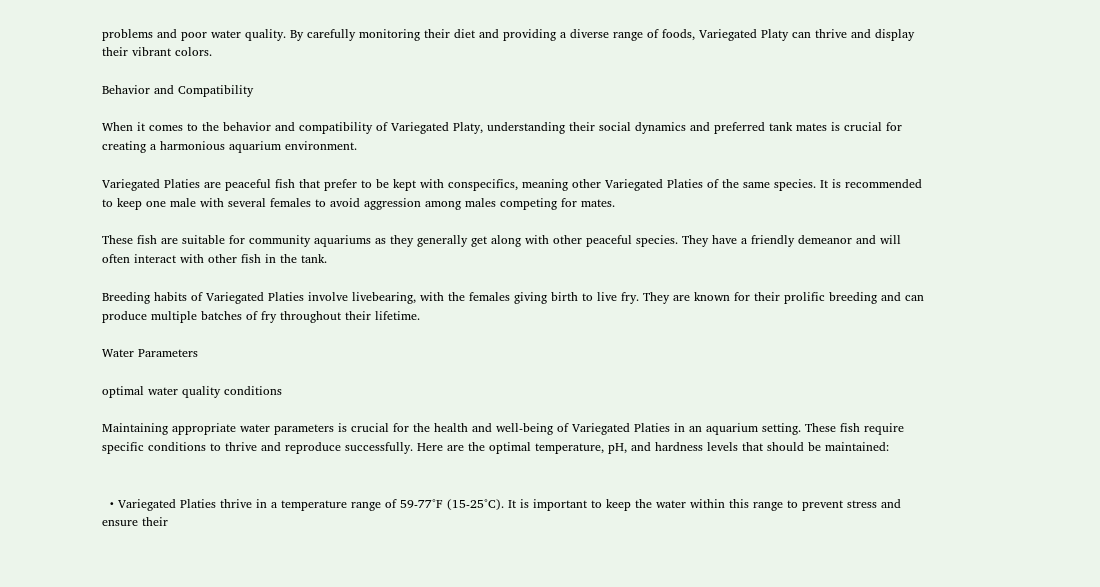problems and poor water quality. By carefully monitoring their diet and providing a diverse range of foods, Variegated Platy can thrive and display their vibrant colors.

Behavior and Compatibility

When it comes to the behavior and compatibility of Variegated Platy, understanding their social dynamics and preferred tank mates is crucial for creating a harmonious aquarium environment.

Variegated Platies are peaceful fish that prefer to be kept with conspecifics, meaning other Variegated Platies of the same species. It is recommended to keep one male with several females to avoid aggression among males competing for mates.

These fish are suitable for community aquariums as they generally get along with other peaceful species. They have a friendly demeanor and will often interact with other fish in the tank.

Breeding habits of Variegated Platies involve livebearing, with the females giving birth to live fry. They are known for their prolific breeding and can produce multiple batches of fry throughout their lifetime.

Water Parameters

optimal water quality conditions

Maintaining appropriate water parameters is crucial for the health and well-being of Variegated Platies in an aquarium setting. These fish require specific conditions to thrive and reproduce successfully. Here are the optimal temperature, pH, and hardness levels that should be maintained:


  • Variegated Platies thrive in a temperature range of 59-77°F (15-25°C). It is important to keep the water within this range to prevent stress and ensure their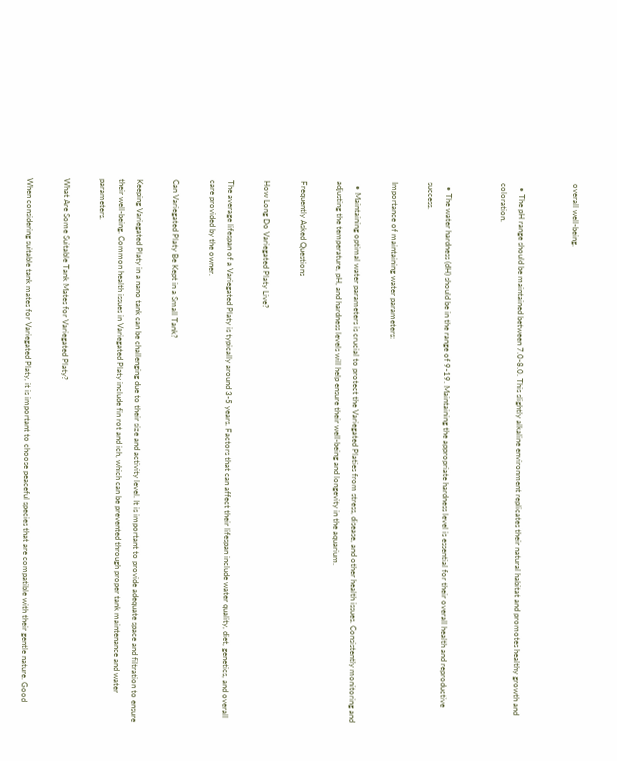overall well-being.


  • The pH range should be maintained between 7.0-8.0. This slightly alkaline environment replicates their natural habitat and promotes healthy growth and coloration.


  • The water hardness (dH) should be in the range of 9-19. Maintaining the appropriate hardness level is essential for their overall health and reproductive success.

Importance of maintaining water parameters:

  • Maintaining optimal water parameters is crucial to protect the Variegated Platies from stress, disease, and other health issues. Consistently monitoring and adjusting the temperature, pH, and hardness levels will help ensure their well-being and longevity in the aquarium.

Frequently Asked Questions

How Long Do Variegated Platy Live?

The average lifespan of a Variegated Platy is typically around 3-5 years. Factors that can affect their lifespan include water quality, diet, genetics, and overall care provided by the owner.

Can Variegated Platy Be Kept in a Small Tank?

Keeping Variegated Platy in a nano tank can be challenging due to their size and activity level. It is important to provide adequate space and filtration to ensure their well-being. Common health issues in Variegated Platy include fin rot and ich, which can be prevented through proper tank maintenance and water parameters.

What Are Some Suitable Tank Mates for Variegated Platy?

When considering suitable tank mates for Variegated Platy, it is important to choose peaceful species that are compatible with their gentle nature. Good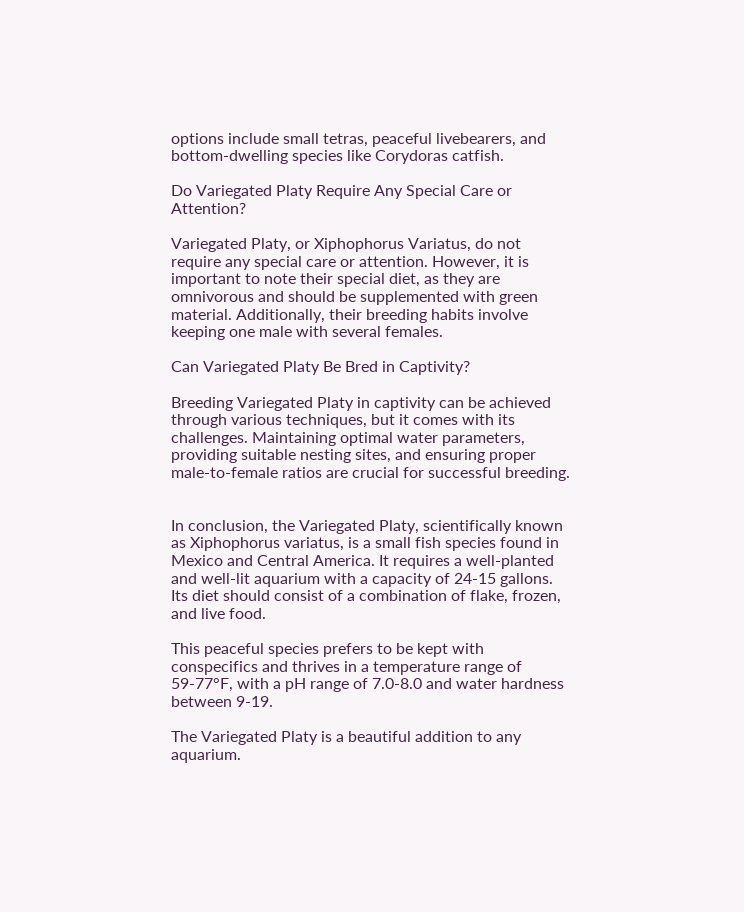options include small tetras, peaceful livebearers, and bottom-dwelling species like Corydoras catfish.

Do Variegated Platy Require Any Special Care or Attention?

Variegated Platy, or Xiphophorus Variatus, do not require any special care or attention. However, it is important to note their special diet, as they are omnivorous and should be supplemented with green material. Additionally, their breeding habits involve keeping one male with several females.

Can Variegated Platy Be Bred in Captivity?

Breeding Variegated Platy in captivity can be achieved through various techniques, but it comes with its challenges. Maintaining optimal water parameters, providing suitable nesting sites, and ensuring proper male-to-female ratios are crucial for successful breeding.


In conclusion, the Variegated Platy, scientifically known as Xiphophorus variatus, is a small fish species found in Mexico and Central America. It requires a well-planted and well-lit aquarium with a capacity of 24-15 gallons. Its diet should consist of a combination of flake, frozen, and live food.

This peaceful species prefers to be kept with conspecifics and thrives in a temperature range of 59-77°F, with a pH range of 7.0-8.0 and water hardness between 9-19.

The Variegated Platy is a beautiful addition to any aquarium.